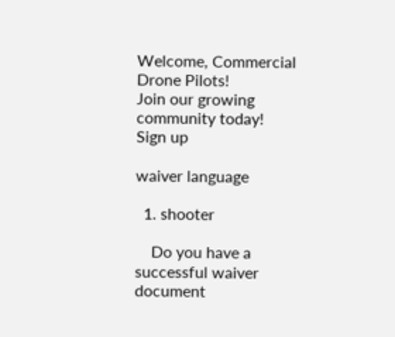Welcome, Commercial Drone Pilots!
Join our growing community today!
Sign up

waiver language

  1. shooter

    Do you have a successful waiver document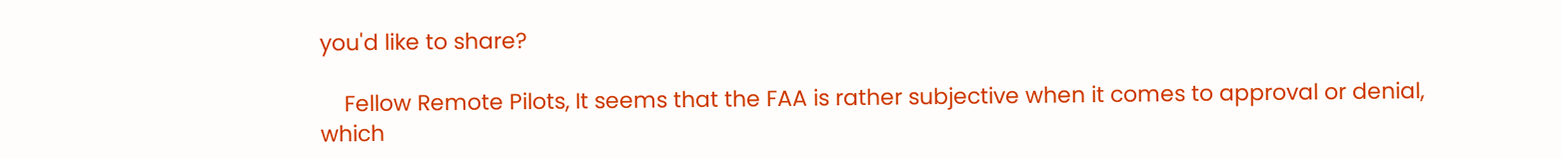you'd like to share?

    Fellow Remote Pilots, It seems that the FAA is rather subjective when it comes to approval or denial, which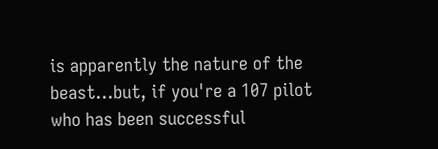is apparently the nature of the beast...but, if you're a 107 pilot who has been successful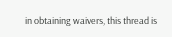in obtaining waivers, this thread is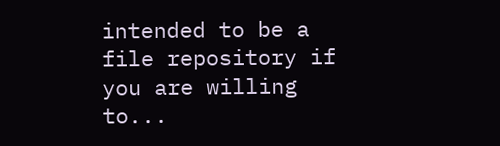intended to be a file repository if you are willing to...